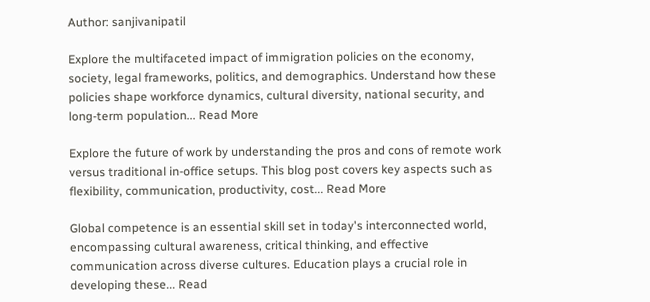Author: sanjivanipatil

Explore the multifaceted impact of immigration policies on the economy, society, legal frameworks, politics, and demographics. Understand how these policies shape workforce dynamics, cultural diversity, national security, and long-term population... Read More

Explore the future of work by understanding the pros and cons of remote work versus traditional in-office setups. This blog post covers key aspects such as flexibility, communication, productivity, cost... Read More

Global competence is an essential skill set in today's interconnected world, encompassing cultural awareness, critical thinking, and effective communication across diverse cultures. Education plays a crucial role in developing these... Read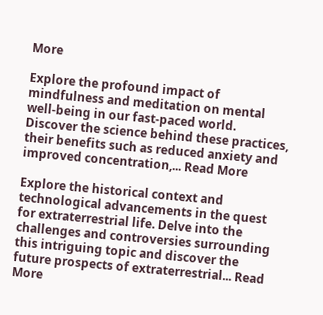More

Explore the profound impact of mindfulness and meditation on mental well-being in our fast-paced world. Discover the science behind these practices, their benefits such as reduced anxiety and improved concentration,... Read More

Explore the historical context and technological advancements in the quest for extraterrestrial life. Delve into the challenges and controversies surrounding this intriguing topic and discover the future prospects of extraterrestrial... Read More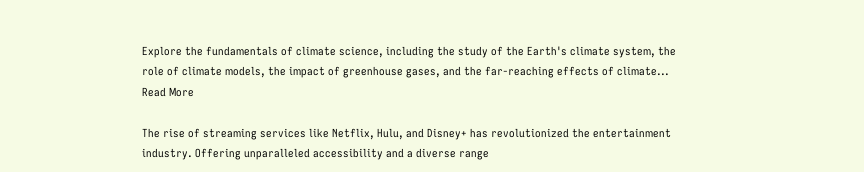Explore the fundamentals of climate science, including the study of the Earth's climate system, the role of climate models, the impact of greenhouse gases, and the far-reaching effects of climate... Read More

The rise of streaming services like Netflix, Hulu, and Disney+ has revolutionized the entertainment industry. Offering unparalleled accessibility and a diverse range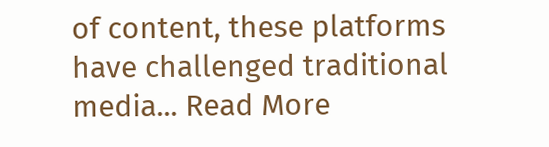of content, these platforms have challenged traditional media... Read More